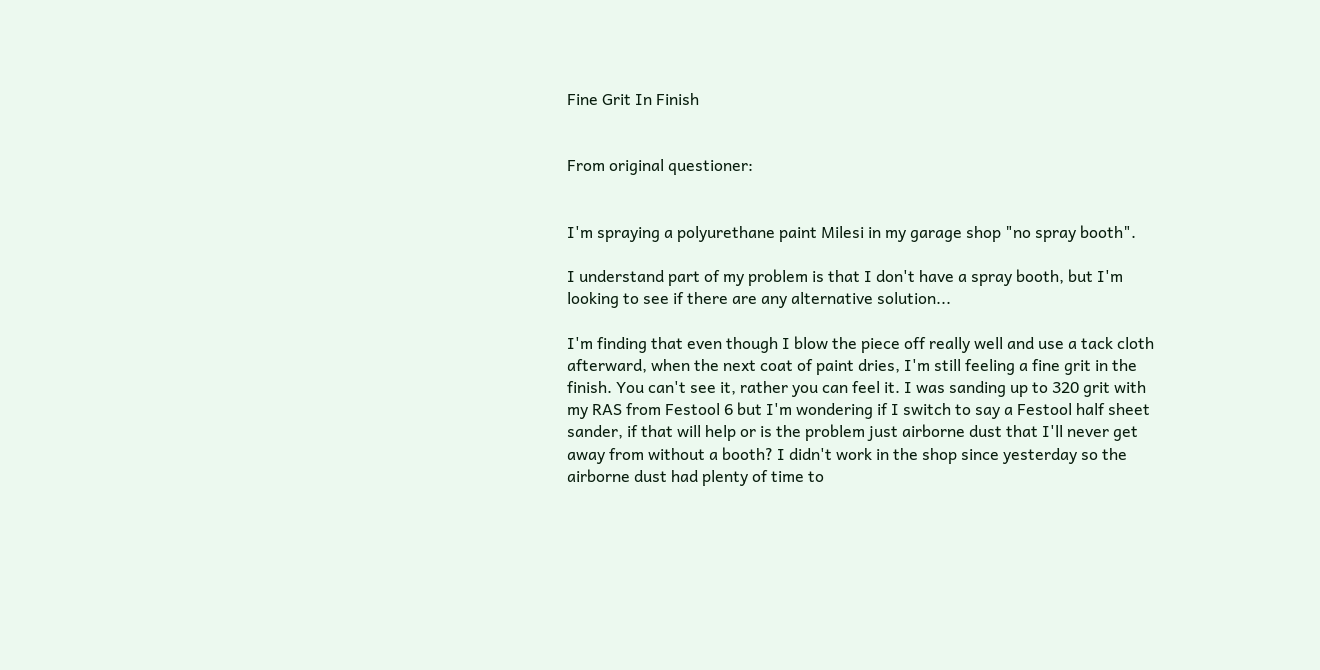Fine Grit In Finish


From original questioner:


I'm spraying a polyurethane paint Milesi in my garage shop "no spray booth".

I understand part of my problem is that I don't have a spray booth, but I'm looking to see if there are any alternative solution...

I'm finding that even though I blow the piece off really well and use a tack cloth afterward, when the next coat of paint dries, I'm still feeling a fine grit in the finish. You can't see it, rather you can feel it. I was sanding up to 320 grit with my RAS from Festool 6 but I'm wondering if I switch to say a Festool half sheet sander, if that will help or is the problem just airborne dust that I'll never get away from without a booth? I didn't work in the shop since yesterday so the airborne dust had plenty of time to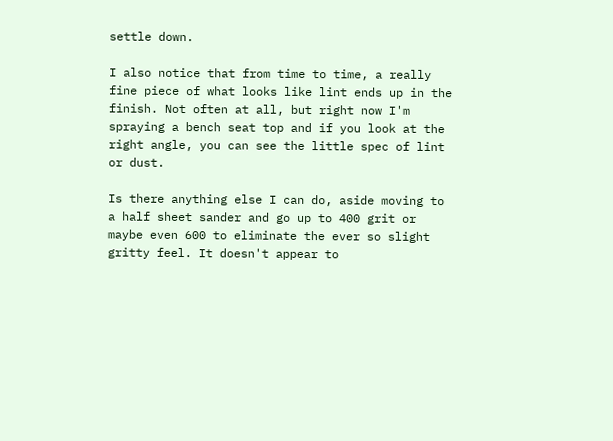settle down.

I also notice that from time to time, a really fine piece of what looks like lint ends up in the finish. Not often at all, but right now I'm spraying a bench seat top and if you look at the right angle, you can see the little spec of lint or dust.

Is there anything else I can do, aside moving to a half sheet sander and go up to 400 grit or maybe even 600 to eliminate the ever so slight gritty feel. It doesn't appear to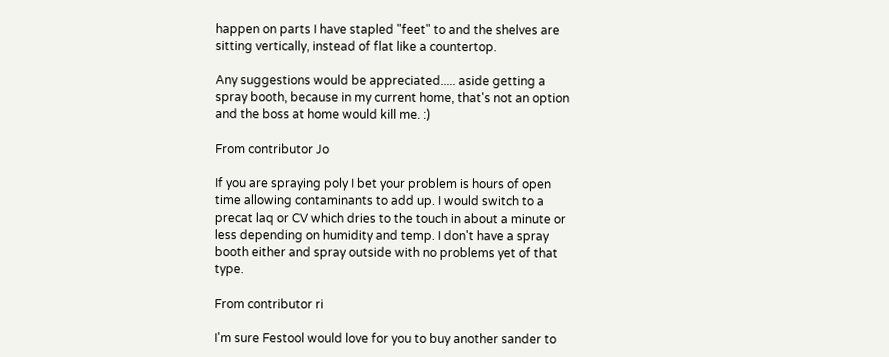happen on parts I have stapled "feet" to and the shelves are sitting vertically, instead of flat like a countertop.

Any suggestions would be appreciated..... aside getting a spray booth, because in my current home, that's not an option and the boss at home would kill me. :)

From contributor Jo

If you are spraying poly I bet your problem is hours of open time allowing contaminants to add up. I would switch to a precat laq or CV which dries to the touch in about a minute or less depending on humidity and temp. I don't have a spray booth either and spray outside with no problems yet of that type.

From contributor ri

I'm sure Festool would love for you to buy another sander to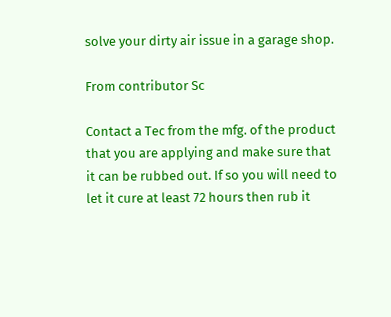solve your dirty air issue in a garage shop.

From contributor Sc

Contact a Tec from the mfg. of the product that you are applying and make sure that it can be rubbed out. If so you will need to let it cure at least 72 hours then rub it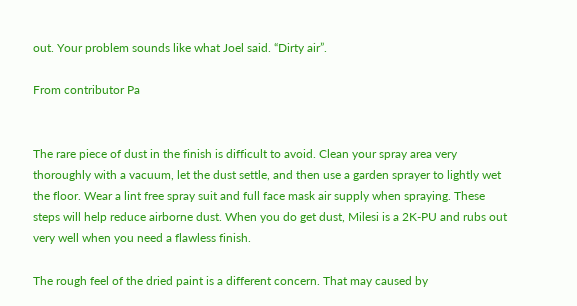out. Your problem sounds like what Joel said. “Dirty air”.

From contributor Pa


The rare piece of dust in the finish is difficult to avoid. Clean your spray area very thoroughly with a vacuum, let the dust settle, and then use a garden sprayer to lightly wet the floor. Wear a lint free spray suit and full face mask air supply when spraying. These steps will help reduce airborne dust. When you do get dust, Milesi is a 2K-PU and rubs out very well when you need a flawless finish.

The rough feel of the dried paint is a different concern. That may caused by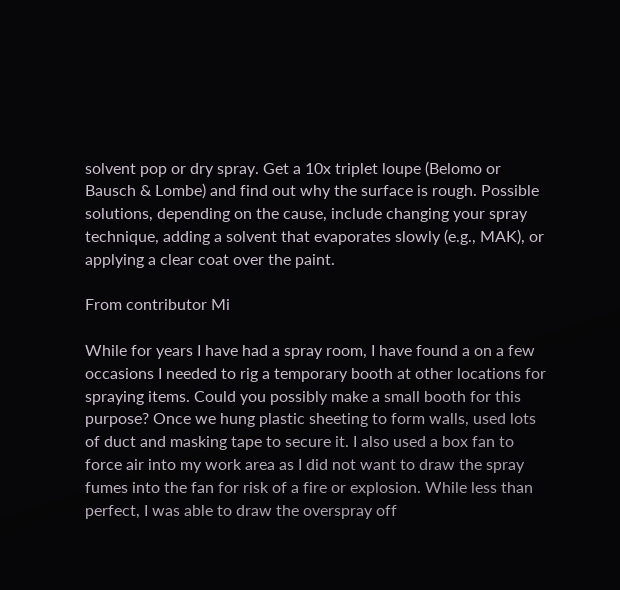solvent pop or dry spray. Get a 10x triplet loupe (Belomo or Bausch & Lombe) and find out why the surface is rough. Possible solutions, depending on the cause, include changing your spray technique, adding a solvent that evaporates slowly (e.g., MAK), or applying a clear coat over the paint.

From contributor Mi

While for years I have had a spray room, I have found a on a few occasions I needed to rig a temporary booth at other locations for spraying items. Could you possibly make a small booth for this purpose? Once we hung plastic sheeting to form walls, used lots of duct and masking tape to secure it. I also used a box fan to force air into my work area as I did not want to draw the spray fumes into the fan for risk of a fire or explosion. While less than perfect, I was able to draw the overspray off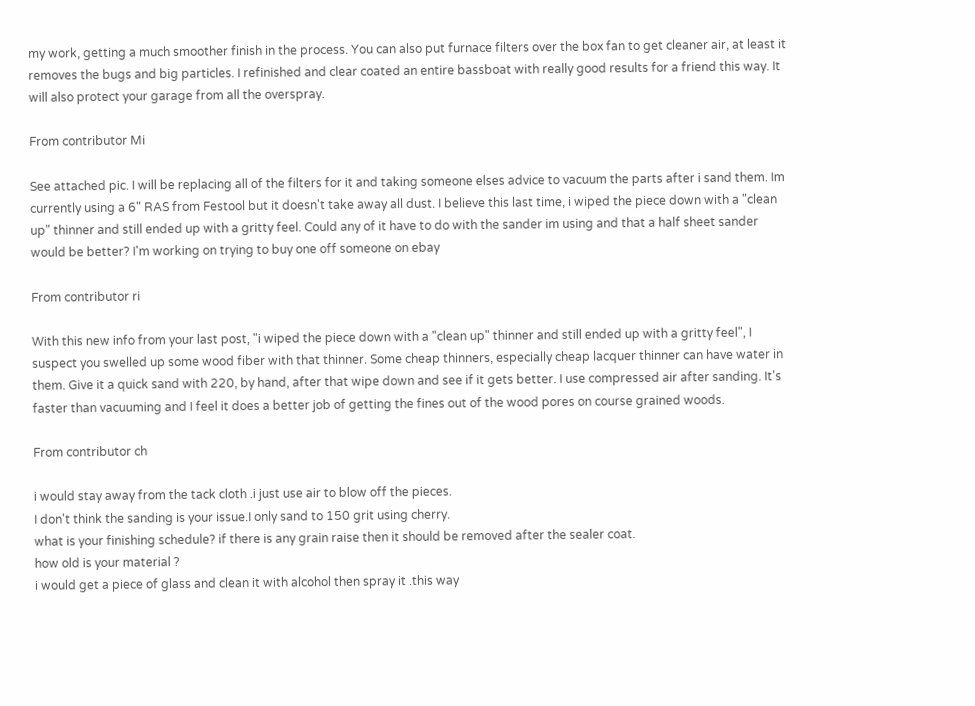my work, getting a much smoother finish in the process. You can also put furnace filters over the box fan to get cleaner air, at least it removes the bugs and big particles. I refinished and clear coated an entire bassboat with really good results for a friend this way. It will also protect your garage from all the overspray.

From contributor Mi

See attached pic. I will be replacing all of the filters for it and taking someone elses advice to vacuum the parts after i sand them. Im currently using a 6" RAS from Festool but it doesn't take away all dust. I believe this last time, i wiped the piece down with a "clean up" thinner and still ended up with a gritty feel. Could any of it have to do with the sander im using and that a half sheet sander would be better? I'm working on trying to buy one off someone on ebay

From contributor ri

With this new info from your last post, "i wiped the piece down with a "clean up" thinner and still ended up with a gritty feel", I suspect you swelled up some wood fiber with that thinner. Some cheap thinners, especially cheap lacquer thinner can have water in them. Give it a quick sand with 220, by hand, after that wipe down and see if it gets better. I use compressed air after sanding. It's faster than vacuuming and I feel it does a better job of getting the fines out of the wood pores on course grained woods.

From contributor ch

i would stay away from the tack cloth .i just use air to blow off the pieces.
I don't think the sanding is your issue.I only sand to 150 grit using cherry.
what is your finishing schedule? if there is any grain raise then it should be removed after the sealer coat.
how old is your material ?
i would get a piece of glass and clean it with alcohol then spray it .this way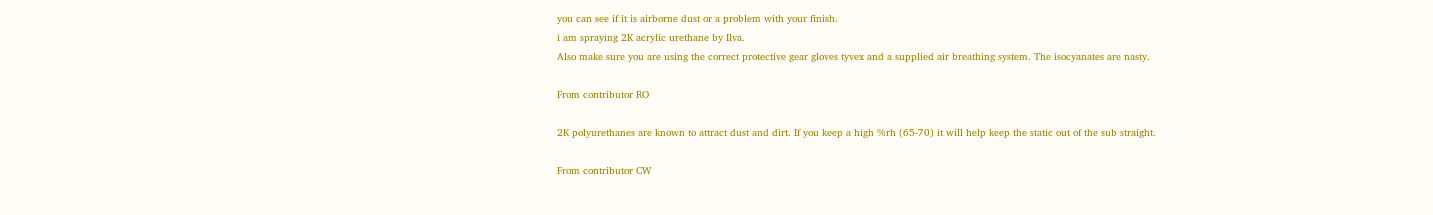you can see if it is airborne dust or a problem with your finish.
i am spraying 2K acrylic urethane by Ilva.
Also make sure you are using the correct protective gear gloves tyvex and a supplied air breathing system. The isocyanates are nasty.

From contributor RO

2K polyurethanes are known to attract dust and dirt. If you keep a high %rh (65-70) it will help keep the static out of the sub straight.

From contributor CW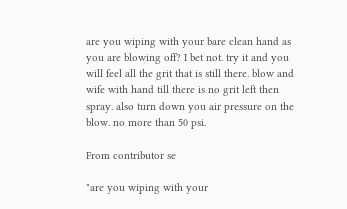are you wiping with your bare clean hand as you are blowing off? I bet not. try it and you will feel all the grit that is still there. blow and wife with hand till there is no grit left then spray. also turn down you air pressure on the blow. no more than 50 psi.

From contributor se

"are you wiping with your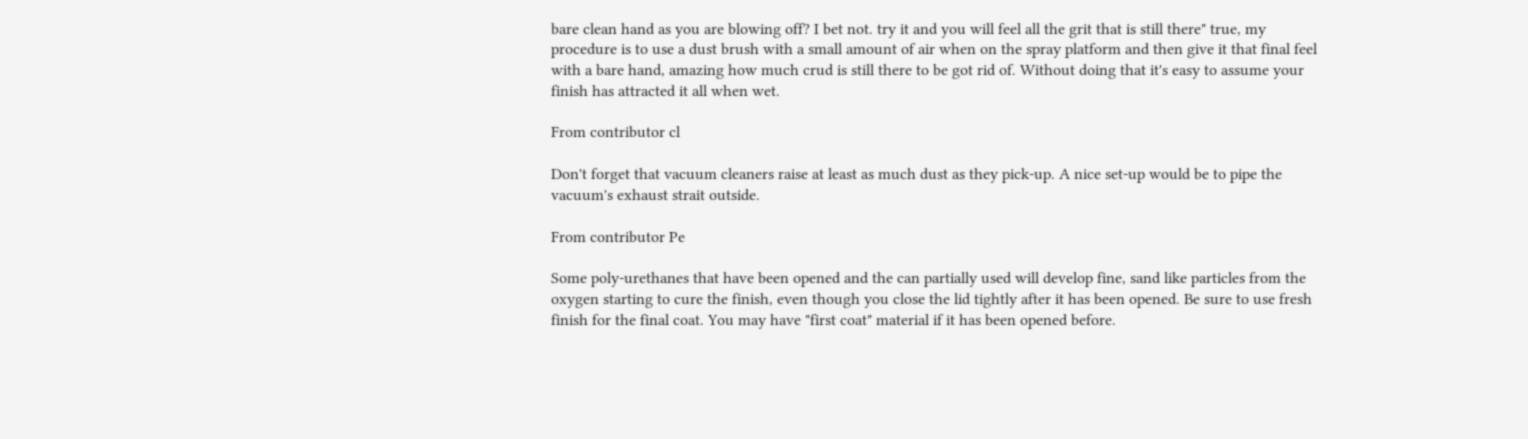bare clean hand as you are blowing off? I bet not. try it and you will feel all the grit that is still there" true, my procedure is to use a dust brush with a small amount of air when on the spray platform and then give it that final feel with a bare hand, amazing how much crud is still there to be got rid of. Without doing that it's easy to assume your finish has attracted it all when wet.

From contributor cl

Don't forget that vacuum cleaners raise at least as much dust as they pick-up. A nice set-up would be to pipe the vacuum's exhaust strait outside.

From contributor Pe

Some poly-urethanes that have been opened and the can partially used will develop fine, sand like particles from the oxygen starting to cure the finish, even though you close the lid tightly after it has been opened. Be sure to use fresh finish for the final coat. You may have "first coat" material if it has been opened before.